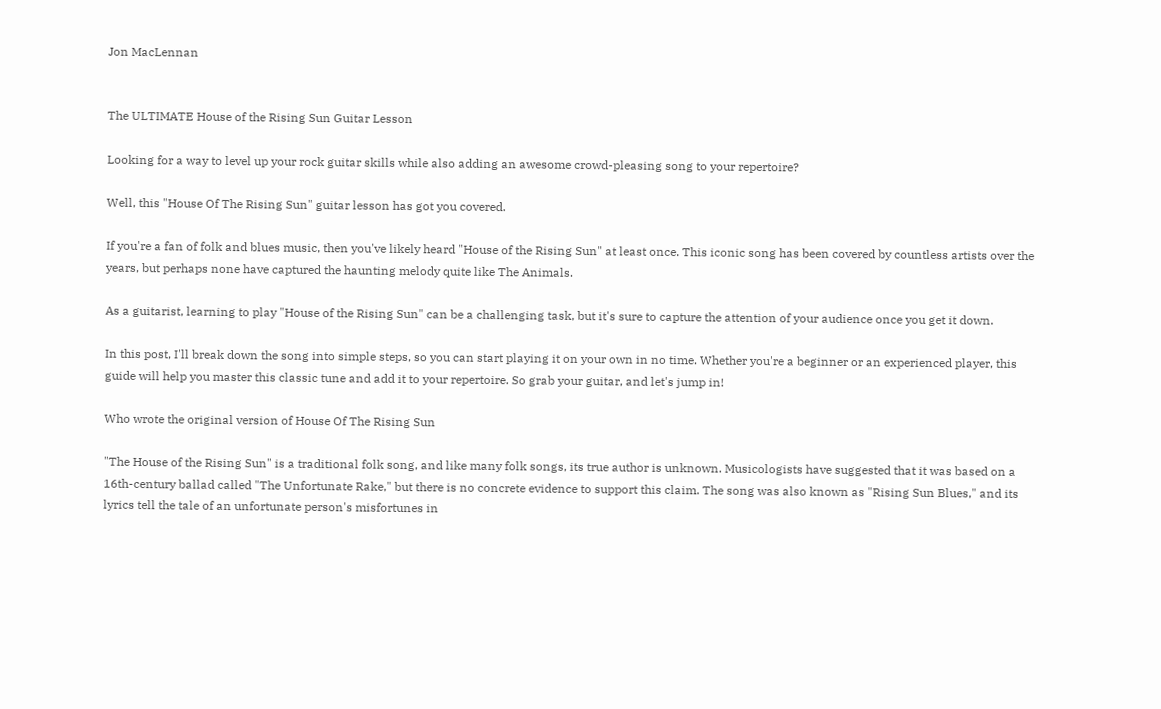Jon MacLennan


The ULTIMATE House of the Rising Sun Guitar Lesson

Looking for a way to level up your rock guitar skills while also adding an awesome crowd-pleasing song to your repertoire?

Well, this "House Of The Rising Sun" guitar lesson has got you covered.

If you're a fan of folk and blues music, then you've likely heard "House of the Rising Sun" at least once. This iconic song has been covered by countless artists over the years, but perhaps none have captured the haunting melody quite like The Animals.

As a guitarist, learning to play "House of the Rising Sun" can be a challenging task, but it's sure to capture the attention of your audience once you get it down.

In this post, I'll break down the song into simple steps, so you can start playing it on your own in no time. Whether you're a beginner or an experienced player, this guide will help you master this classic tune and add it to your repertoire. So grab your guitar, and let's jump in!

Who wrote the original version of House Of The Rising Sun

"The House of the Rising Sun" is a traditional folk song, and like many folk songs, its true author is unknown. Musicologists have suggested that it was based on a 16th-century ballad called "The Unfortunate Rake," but there is no concrete evidence to support this claim. The song was also known as "Rising Sun Blues," and its lyrics tell the tale of an unfortunate person's misfortunes in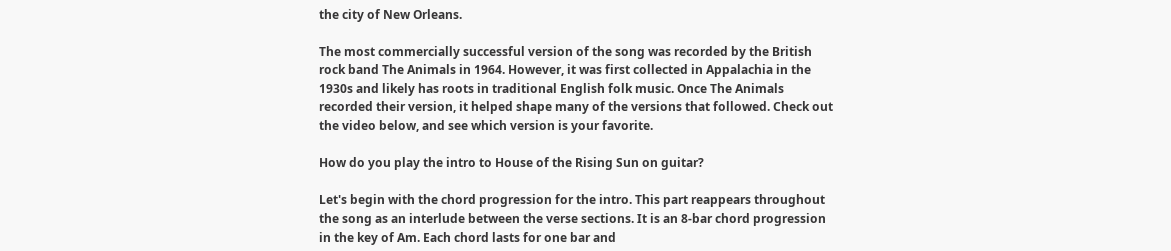the city of New Orleans.

The most commercially successful version of the song was recorded by the British rock band The Animals in 1964. However, it was first collected in Appalachia in the 1930s and likely has roots in traditional English folk music. Once The Animals recorded their version, it helped shape many of the versions that followed. Check out the video below, and see which version is your favorite.

How do you play the intro to House of the Rising Sun on guitar?

Let's begin with the chord progression for the intro. This part reappears throughout the song as an interlude between the verse sections. It is an 8-bar chord progression in the key of Am. Each chord lasts for one bar and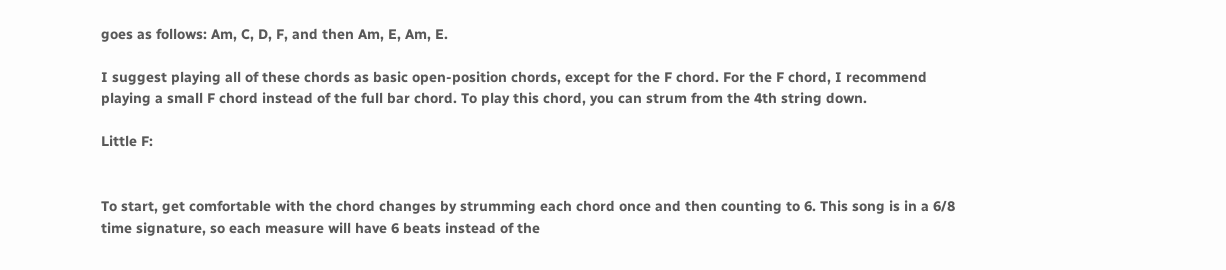goes as follows: Am, C, D, F, and then Am, E, Am, E.

I suggest playing all of these chords as basic open-position chords, except for the F chord. For the F chord, I recommend playing a small F chord instead of the full bar chord. To play this chord, you can strum from the 4th string down.

Little F:


To start, get comfortable with the chord changes by strumming each chord once and then counting to 6. This song is in a 6/8 time signature, so each measure will have 6 beats instead of the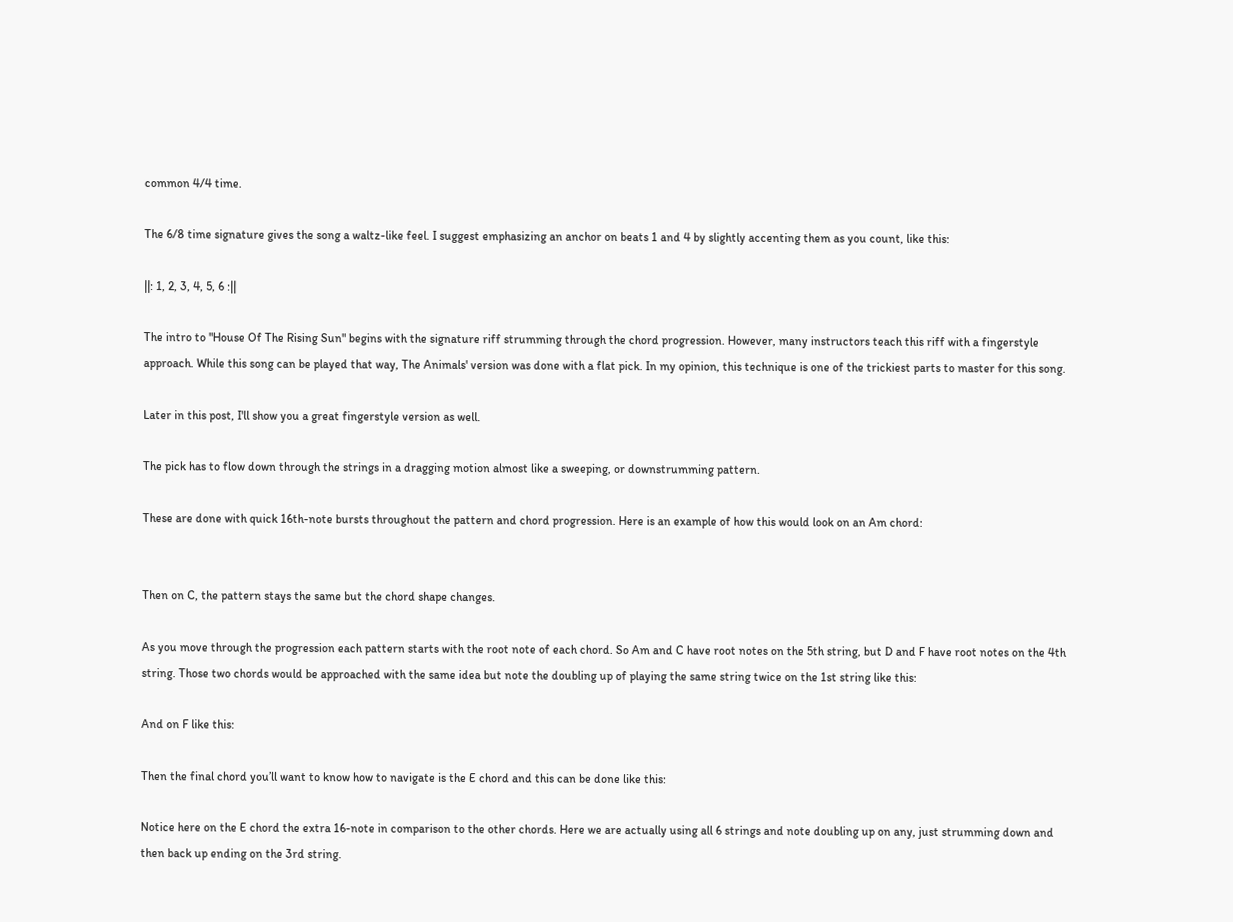common 4/4 time.

The 6/8 time signature gives the song a waltz-like feel. I suggest emphasizing an anchor on beats 1 and 4 by slightly accenting them as you count, like this:

||: 1, 2, 3, 4, 5, 6 :||

The intro to "House Of The Rising Sun" begins with the signature riff strumming through the chord progression. However, many instructors teach this riff with a fingerstyle approach. While this song can be played that way, The Animals' version was done with a flat pick. In my opinion, this technique is one of the trickiest parts to master for this song.

Later in this post, I'll show you a great fingerstyle version as well.

The pick has to flow down through the strings in a dragging motion almost like a sweeping, or downstrumming pattern.

These are done with quick 16th-note bursts throughout the pattern and chord progression. Here is an example of how this would look on an Am chord:


Then on C, the pattern stays the same but the chord shape changes.

As you move through the progression each pattern starts with the root note of each chord. So Am and C have root notes on the 5th string, but D and F have root notes on the 4th string. Those two chords would be approached with the same idea but note the doubling up of playing the same string twice on the 1st string like this:

And on F like this:

Then the final chord you’ll want to know how to navigate is the E chord and this can be done like this:

Notice here on the E chord the extra 16-note in comparison to the other chords. Here we are actually using all 6 strings and note doubling up on any, just strumming down and then back up ending on the 3rd string.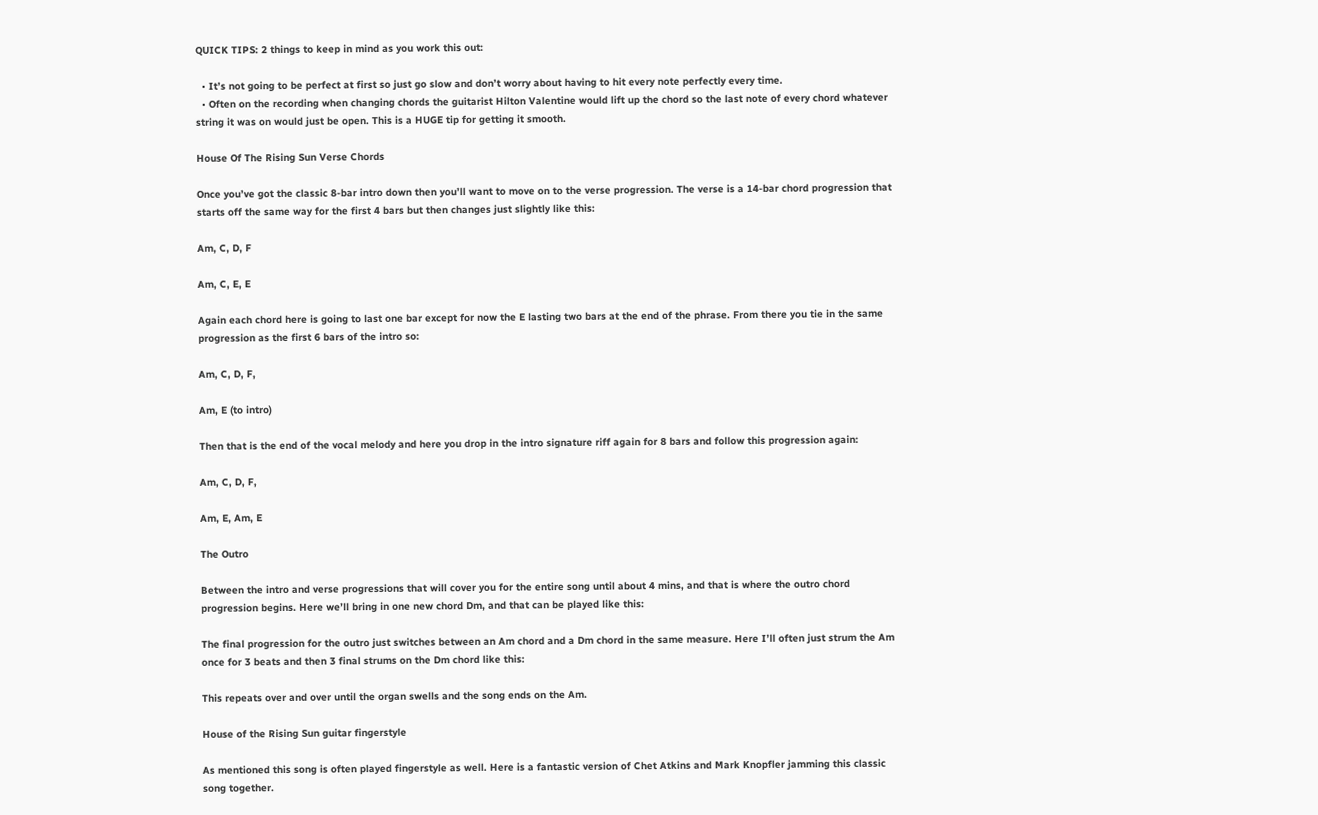QUICK TIPS: 2 things to keep in mind as you work this out:

  • It’s not going to be perfect at first so just go slow and don’t worry about having to hit every note perfectly every time.
  • Often on the recording when changing chords the guitarist Hilton Valentine would lift up the chord so the last note of every chord whatever string it was on would just be open. This is a HUGE tip for getting it smooth.

House Of The Rising Sun Verse Chords

Once you’ve got the classic 8-bar intro down then you’ll want to move on to the verse progression. The verse is a 14-bar chord progression that starts off the same way for the first 4 bars but then changes just slightly like this:

Am, C, D, F

Am, C, E, E

Again each chord here is going to last one bar except for now the E lasting two bars at the end of the phrase. From there you tie in the same progression as the first 6 bars of the intro so:

Am, C, D, F,

Am, E (to intro)

Then that is the end of the vocal melody and here you drop in the intro signature riff again for 8 bars and follow this progression again:

Am, C, D, F,

Am, E, Am, E

The Outro

Between the intro and verse progressions that will cover you for the entire song until about 4 mins, and that is where the outro chord progression begins. Here we’ll bring in one new chord Dm, and that can be played like this:

The final progression for the outro just switches between an Am chord and a Dm chord in the same measure. Here I’ll often just strum the Am once for 3 beats and then 3 final strums on the Dm chord like this:

This repeats over and over until the organ swells and the song ends on the Am.

House of the Rising Sun guitar fingerstyle

As mentioned this song is often played fingerstyle as well. Here is a fantastic version of Chet Atkins and Mark Knopfler jamming this classic song together.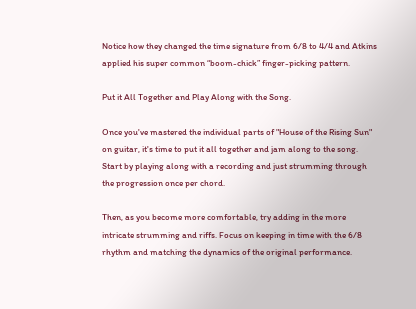Notice how they changed the time signature from 6/8 to 4/4 and Atkins applied his super common “boom-chick” finger-picking pattern.

Put it All Together and Play Along with the Song.

Once you've mastered the individual parts of "House of the Rising Sun" on guitar, it's time to put it all together and jam along to the song. Start by playing along with a recording and just strumming through the progression once per chord.

Then, as you become more comfortable, try adding in the more intricate strumming and riffs. Focus on keeping in time with the 6/8 rhythm and matching the dynamics of the original performance.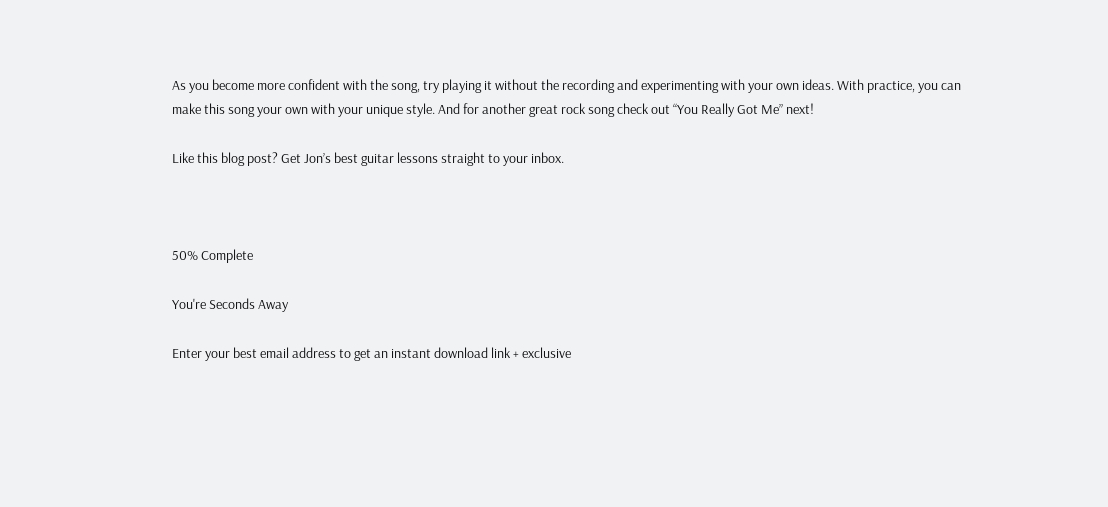As you become more confident with the song, try playing it without the recording and experimenting with your own ideas. With practice, you can make this song your own with your unique style. And for another great rock song check out “You Really Got Me” next!

Like this blog post? Get Jon’s best guitar lessons straight to your inbox.



50% Complete

You're Seconds Away

Enter your best email address to get an instant download link + exclusive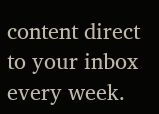content direct to your inbox every week.